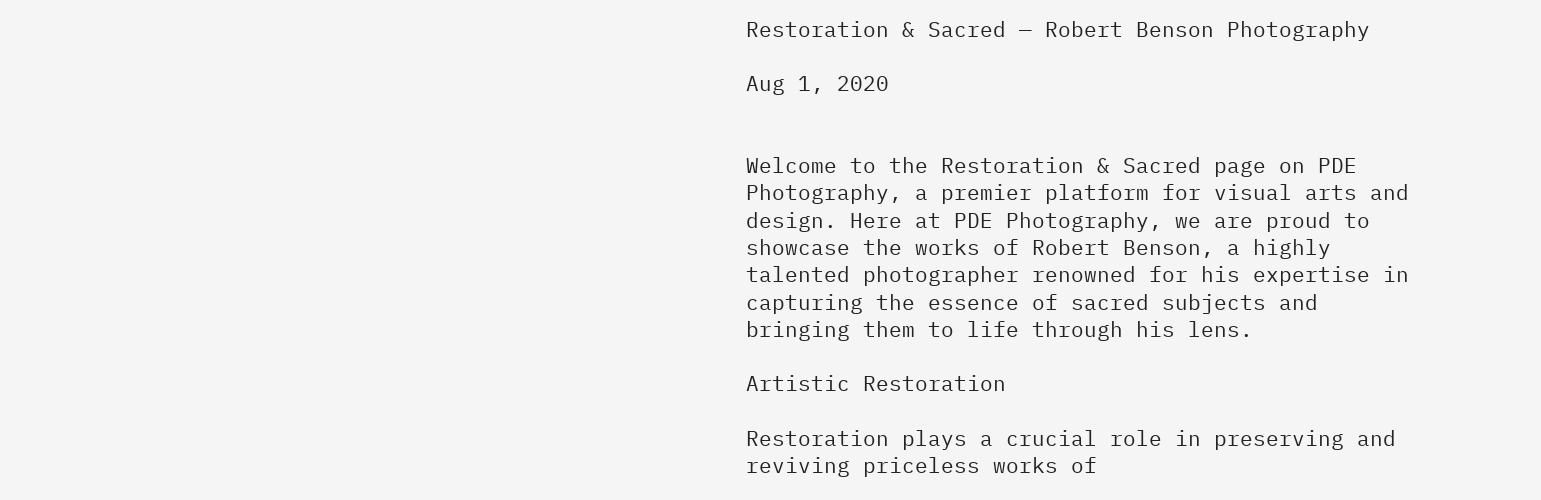Restoration & Sacred — Robert Benson Photography

Aug 1, 2020


Welcome to the Restoration & Sacred page on PDE Photography, a premier platform for visual arts and design. Here at PDE Photography, we are proud to showcase the works of Robert Benson, a highly talented photographer renowned for his expertise in capturing the essence of sacred subjects and bringing them to life through his lens.

Artistic Restoration

Restoration plays a crucial role in preserving and reviving priceless works of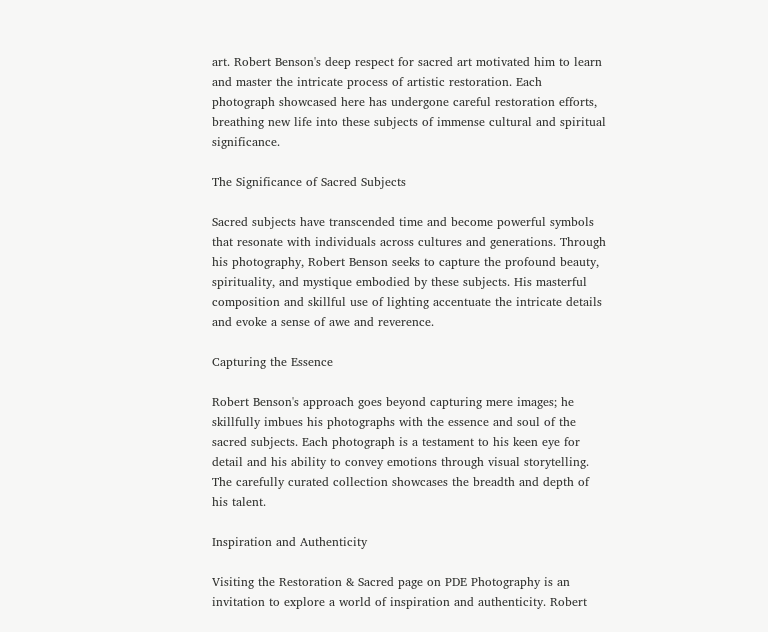art. Robert Benson's deep respect for sacred art motivated him to learn and master the intricate process of artistic restoration. Each photograph showcased here has undergone careful restoration efforts, breathing new life into these subjects of immense cultural and spiritual significance.

The Significance of Sacred Subjects

Sacred subjects have transcended time and become powerful symbols that resonate with individuals across cultures and generations. Through his photography, Robert Benson seeks to capture the profound beauty, spirituality, and mystique embodied by these subjects. His masterful composition and skillful use of lighting accentuate the intricate details and evoke a sense of awe and reverence.

Capturing the Essence

Robert Benson's approach goes beyond capturing mere images; he skillfully imbues his photographs with the essence and soul of the sacred subjects. Each photograph is a testament to his keen eye for detail and his ability to convey emotions through visual storytelling. The carefully curated collection showcases the breadth and depth of his talent.

Inspiration and Authenticity

Visiting the Restoration & Sacred page on PDE Photography is an invitation to explore a world of inspiration and authenticity. Robert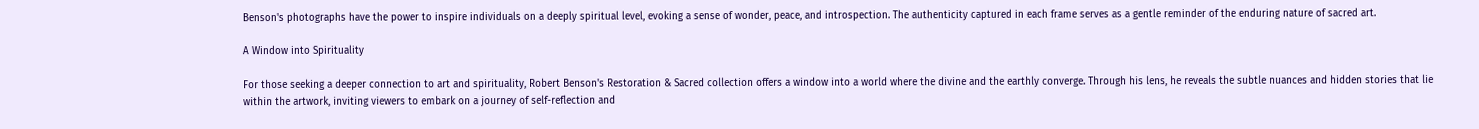Benson's photographs have the power to inspire individuals on a deeply spiritual level, evoking a sense of wonder, peace, and introspection. The authenticity captured in each frame serves as a gentle reminder of the enduring nature of sacred art.

A Window into Spirituality

For those seeking a deeper connection to art and spirituality, Robert Benson's Restoration & Sacred collection offers a window into a world where the divine and the earthly converge. Through his lens, he reveals the subtle nuances and hidden stories that lie within the artwork, inviting viewers to embark on a journey of self-reflection and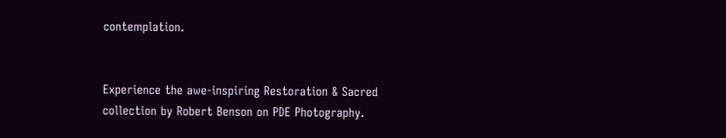contemplation.


Experience the awe-inspiring Restoration & Sacred collection by Robert Benson on PDE Photography.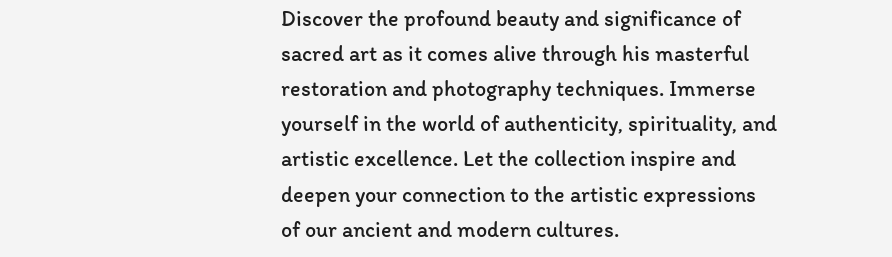Discover the profound beauty and significance of sacred art as it comes alive through his masterful restoration and photography techniques. Immerse yourself in the world of authenticity, spirituality, and artistic excellence. Let the collection inspire and deepen your connection to the artistic expressions of our ancient and modern cultures.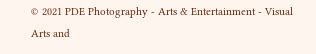© 2021 PDE Photography - Arts & Entertainment - Visual Arts and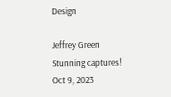Design

Jeffrey Green
Stunning captures!
Oct 9, 2023